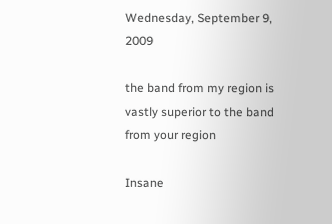Wednesday, September 9, 2009

the band from my region is vastly superior to the band from your region

Insane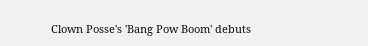Clown Posse's 'Bang Pow Boom' debuts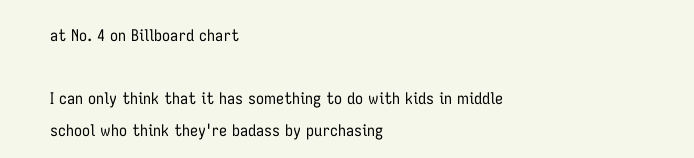at No. 4 on Billboard chart

I can only think that it has something to do with kids in middle school who think they're badass by purchasing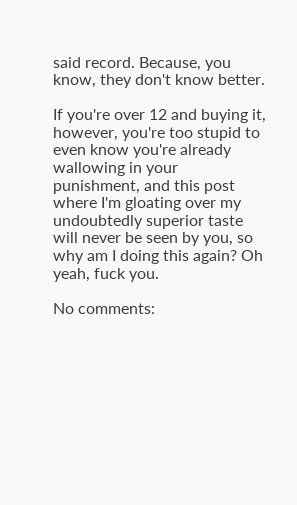said record. Because, you know, they don't know better.

If you're over 12 and buying it, however, you're too stupid to even know you're already wallowing in your punishment, and this post where I'm gloating over my undoubtedly superior taste will never be seen by you, so why am I doing this again? Oh yeah, fuck you.

No comments: